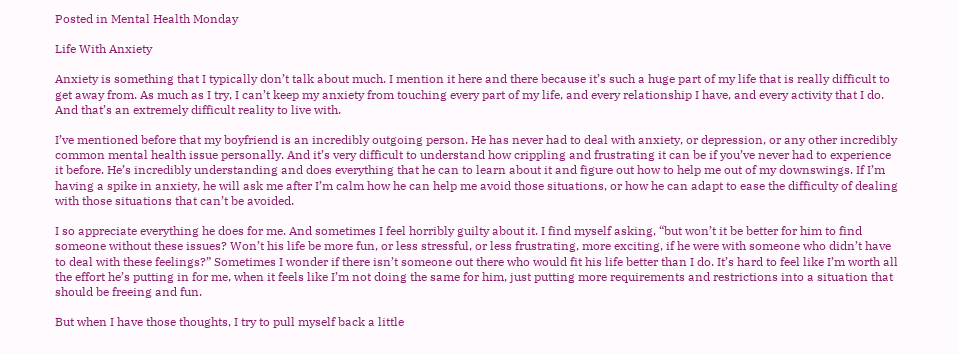Posted in Mental Health Monday

Life With Anxiety

Anxiety is something that I typically don’t talk about much. I mention it here and there because it’s such a huge part of my life that is really difficult to get away from. As much as I try, I can’t keep my anxiety from touching every part of my life, and every relationship I have, and every activity that I do. And that’s an extremely difficult reality to live with.

I’ve mentioned before that my boyfriend is an incredibly outgoing person. He has never had to deal with anxiety, or depression, or any other incredibly common mental health issue personally. And it’s very difficult to understand how crippling and frustrating it can be if you’ve never had to experience it before. He’s incredibly understanding and does everything that he can to learn about it and figure out how to help me out of my downswings. If I’m having a spike in anxiety, he will ask me after I’m calm how he can help me avoid those situations, or how he can adapt to ease the difficulty of dealing with those situations that can’t be avoided.

I so appreciate everything he does for me. And sometimes I feel horribly guilty about it. I find myself asking, “but won’t it be better for him to find someone without these issues? Won’t his life be more fun, or less stressful, or less frustrating, more exciting, if he were with someone who didn’t have to deal with these feelings?” Sometimes I wonder if there isn’t someone out there who would fit his life better than I do. It’s hard to feel like I’m worth all the effort he’s putting in for me, when it feels like I’m not doing the same for him, just putting more requirements and restrictions into a situation that should be freeing and fun.

But when I have those thoughts, I try to pull myself back a little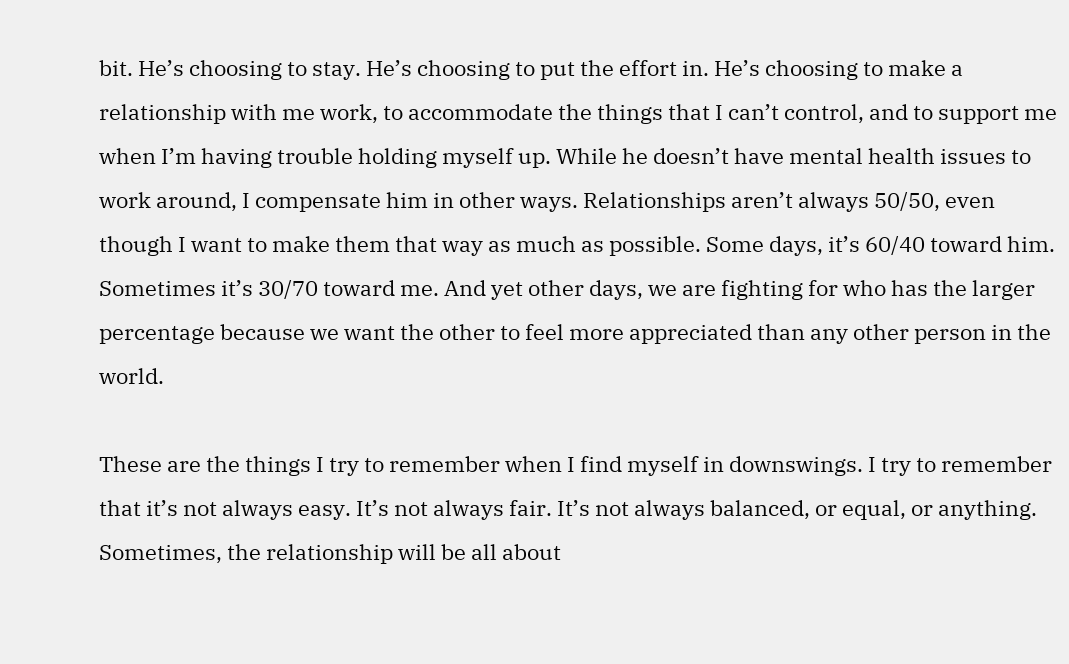bit. He’s choosing to stay. He’s choosing to put the effort in. He’s choosing to make a relationship with me work, to accommodate the things that I can’t control, and to support me when I’m having trouble holding myself up. While he doesn’t have mental health issues to work around, I compensate him in other ways. Relationships aren’t always 50/50, even though I want to make them that way as much as possible. Some days, it’s 60/40 toward him. Sometimes it’s 30/70 toward me. And yet other days, we are fighting for who has the larger percentage because we want the other to feel more appreciated than any other person in the world.

These are the things I try to remember when I find myself in downswings. I try to remember that it’s not always easy. It’s not always fair. It’s not always balanced, or equal, or anything. Sometimes, the relationship will be all about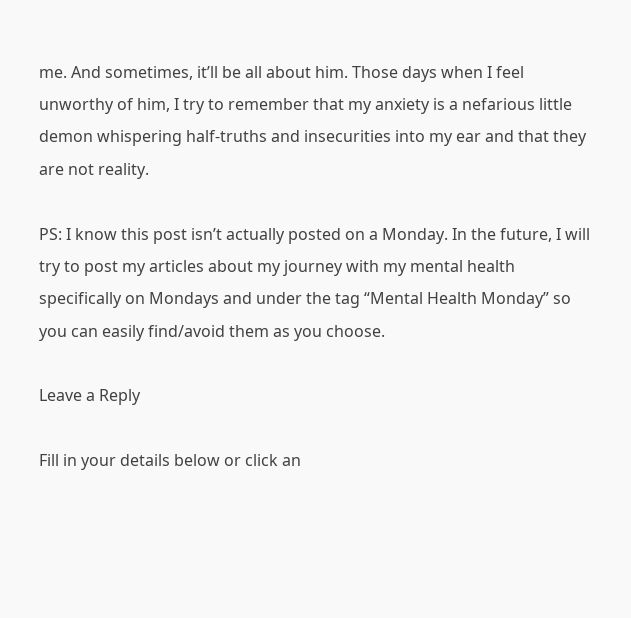me. And sometimes, it’ll be all about him. Those days when I feel unworthy of him, I try to remember that my anxiety is a nefarious little demon whispering half-truths and insecurities into my ear and that they are not reality.

PS: I know this post isn’t actually posted on a Monday. In the future, I will try to post my articles about my journey with my mental health specifically on Mondays and under the tag “Mental Health Monday” so you can easily find/avoid them as you choose.

Leave a Reply

Fill in your details below or click an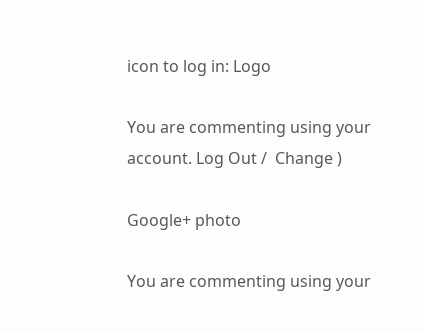icon to log in: Logo

You are commenting using your account. Log Out /  Change )

Google+ photo

You are commenting using your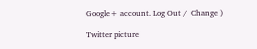Google+ account. Log Out /  Change )

Twitter picture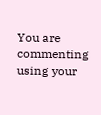You are commenting using your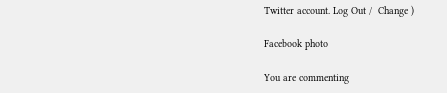Twitter account. Log Out /  Change )

Facebook photo

You are commenting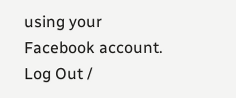using your Facebook account. Log Out /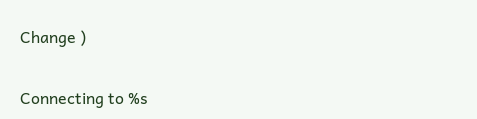Change )


Connecting to %s